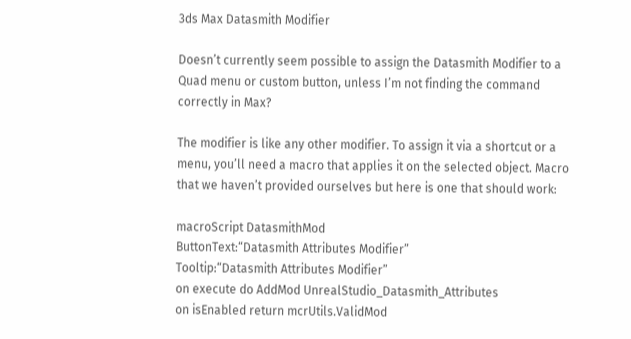3ds Max Datasmith Modifier

Doesn’t currently seem possible to assign the Datasmith Modifier to a Quad menu or custom button, unless I’m not finding the command correctly in Max?

The modifier is like any other modifier. To assign it via a shortcut or a menu, you’ll need a macro that applies it on the selected object. Macro that we haven’t provided ourselves but here is one that should work:

macroScript DatasmithMod
ButtonText:“Datasmith Attributes Modifier”
Tooltip:“Datasmith Attributes Modifier”
on execute do AddMod UnrealStudio_Datasmith_Attributes
on isEnabled return mcrUtils.ValidMod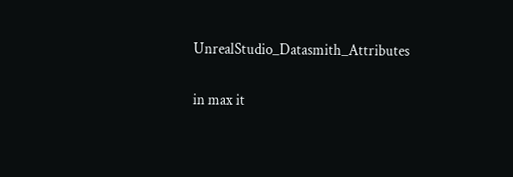UnrealStudio_Datasmith_Attributes

in max it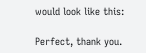would look like this:

Perfect, thank you.